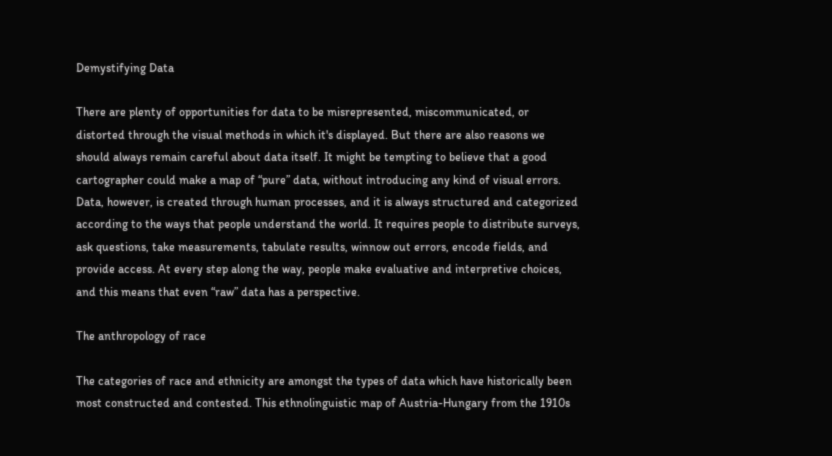Demystifying Data

There are plenty of opportunities for data to be misrepresented, miscommunicated, or distorted through the visual methods in which it's displayed. But there are also reasons we should always remain careful about data itself. It might be tempting to believe that a good cartographer could make a map of “pure” data, without introducing any kind of visual errors. Data, however, is created through human processes, and it is always structured and categorized according to the ways that people understand the world. It requires people to distribute surveys, ask questions, take measurements, tabulate results, winnow out errors, encode fields, and provide access. At every step along the way, people make evaluative and interpretive choices, and this means that even “raw” data has a perspective.

The anthropology of race

The categories of race and ethnicity are amongst the types of data which have historically been most constructed and contested. This ethnolinguistic map of Austria-Hungary from the 1910s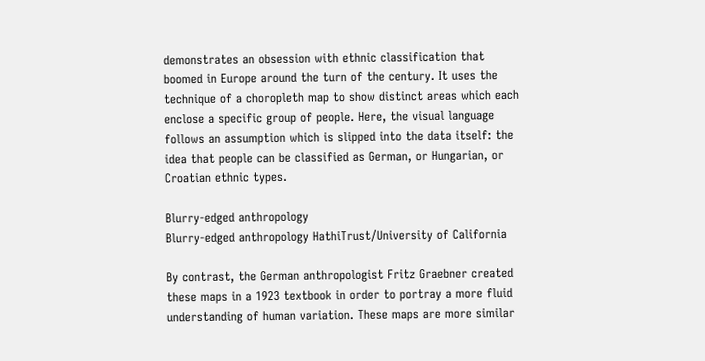demonstrates an obsession with ethnic classification that boomed in Europe around the turn of the century. It uses the technique of a choropleth map to show distinct areas which each enclose a specific group of people. Here, the visual language follows an assumption which is slipped into the data itself: the idea that people can be classified as German, or Hungarian, or Croatian ethnic types.

Blurry-edged anthropology
Blurry-edged anthropology HathiTrust/University of California

By contrast, the German anthropologist Fritz Graebner created these maps in a 1923 textbook in order to portray a more fluid understanding of human variation. These maps are more similar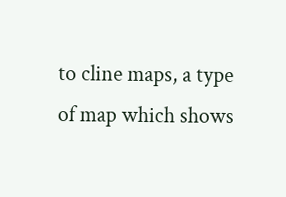to cline maps, a type of map which shows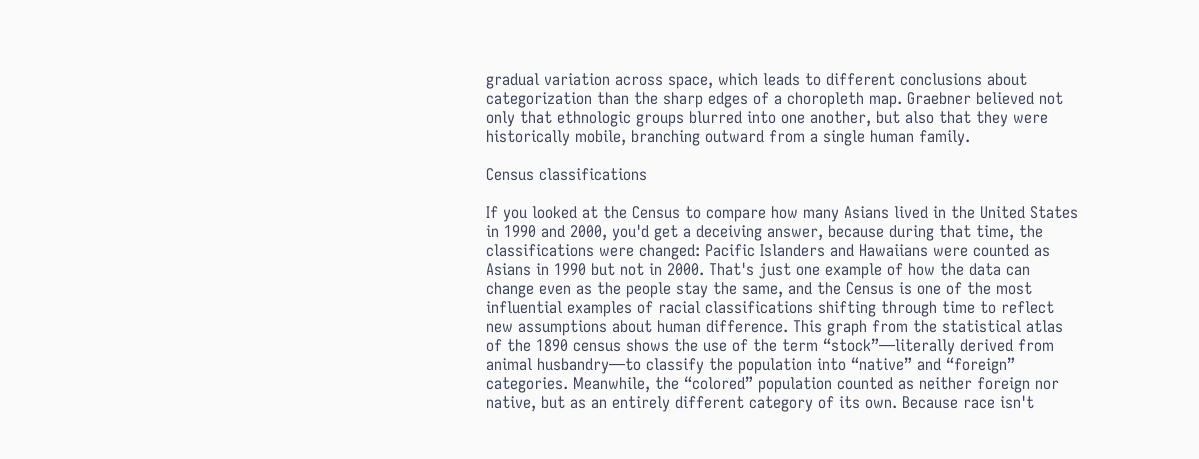gradual variation across space, which leads to different conclusions about categorization than the sharp edges of a choropleth map. Graebner believed not only that ethnologic groups blurred into one another, but also that they were historically mobile, branching outward from a single human family.

Census classifications

If you looked at the Census to compare how many Asians lived in the United States in 1990 and 2000, you'd get a deceiving answer, because during that time, the classifications were changed: Pacific Islanders and Hawaiians were counted as Asians in 1990 but not in 2000. That's just one example of how the data can change even as the people stay the same, and the Census is one of the most influential examples of racial classifications shifting through time to reflect new assumptions about human difference. This graph from the statistical atlas of the 1890 census shows the use of the term “stock”—literally derived from animal husbandry—to classify the population into “native” and “foreign” categories. Meanwhile, the “colored” population counted as neither foreign nor native, but as an entirely different category of its own. Because race isn't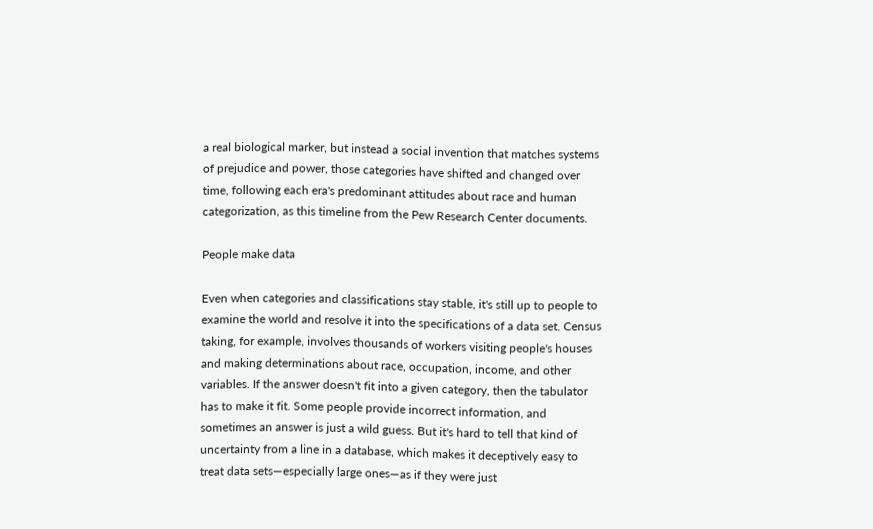a real biological marker, but instead a social invention that matches systems of prejudice and power, those categories have shifted and changed over time, following each era's predominant attitudes about race and human categorization, as this timeline from the Pew Research Center documents.

People make data

Even when categories and classifications stay stable, it's still up to people to examine the world and resolve it into the specifications of a data set. Census taking, for example, involves thousands of workers visiting people's houses and making determinations about race, occupation, income, and other variables. If the answer doesn't fit into a given category, then the tabulator has to make it fit. Some people provide incorrect information, and sometimes an answer is just a wild guess. But it's hard to tell that kind of uncertainty from a line in a database, which makes it deceptively easy to treat data sets—especially large ones—as if they were just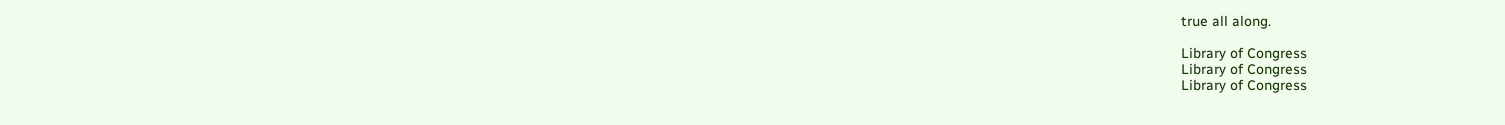true all along.

Library of Congress
Library of Congress
Library of Congress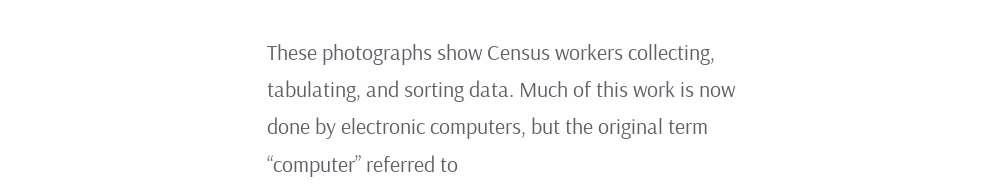These photographs show Census workers collecting, tabulating, and sorting data. Much of this work is now done by electronic computers, but the original term “computer” referred to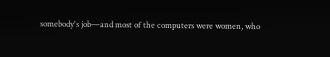somebody's job—and most of the computers were women, who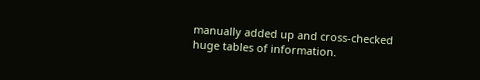manually added up and cross-checked huge tables of information.